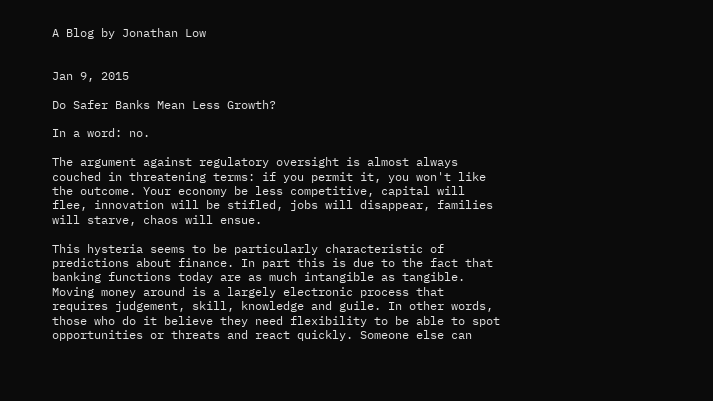A Blog by Jonathan Low


Jan 9, 2015

Do Safer Banks Mean Less Growth?

In a word: no.

The argument against regulatory oversight is almost always couched in threatening terms: if you permit it, you won't like the outcome. Your economy be less competitive, capital will flee, innovation will be stifled, jobs will disappear, families will starve, chaos will ensue.

This hysteria seems to be particularly characteristic of predictions about finance. In part this is due to the fact that banking functions today are as much intangible as tangible. Moving money around is a largely electronic process that requires judgement, skill, knowledge and guile. In other words, those who do it believe they need flexibility to be able to spot opportunities or threats and react quickly. Someone else can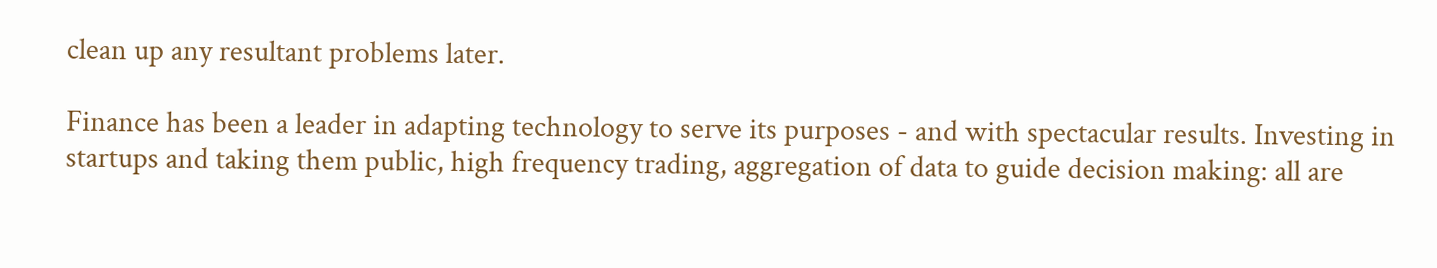clean up any resultant problems later.

Finance has been a leader in adapting technology to serve its purposes - and with spectacular results. Investing in startups and taking them public, high frequency trading, aggregation of data to guide decision making: all are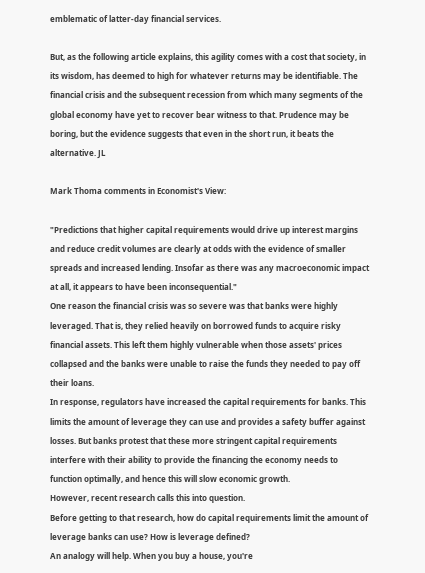emblematic of latter-day financial services.

But, as the following article explains, this agility comes with a cost that society, in its wisdom, has deemed to high for whatever returns may be identifiable. The financial crisis and the subsequent recession from which many segments of the global economy have yet to recover bear witness to that. Prudence may be boring, but the evidence suggests that even in the short run, it beats the alternative. JL

Mark Thoma comments in Economist's View:

"Predictions that higher capital requirements would drive up interest margins and reduce credit volumes are clearly at odds with the evidence of smaller spreads and increased lending. Insofar as there was any macroeconomic impact at all, it appears to have been inconsequential."
One reason the financial crisis was so severe was that banks were highly leveraged. That is, they relied heavily on borrowed funds to acquire risky financial assets. This left them highly vulnerable when those assets' prices collapsed and the banks were unable to raise the funds they needed to pay off their loans.
In response, regulators have increased the capital requirements for banks. This limits the amount of leverage they can use and provides a safety buffer against losses. But banks protest that these more stringent capital requirements interfere with their ability to provide the financing the economy needs to function optimally, and hence this will slow economic growth.
However, recent research calls this into question.
Before getting to that research, how do capital requirements limit the amount of leverage banks can use? How is leverage defined?
An analogy will help. When you buy a house, you're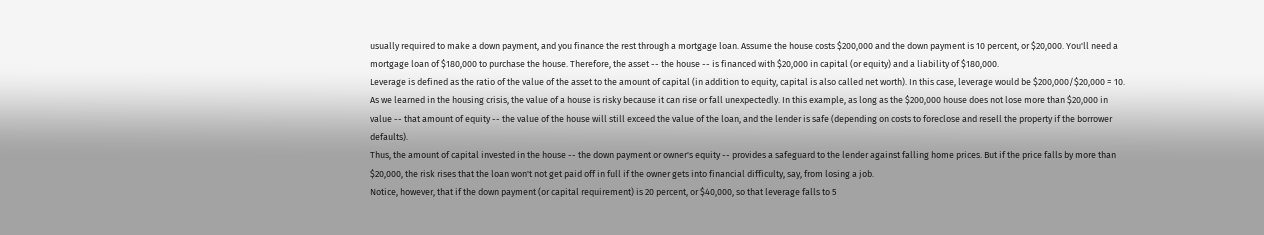usually required to make a down payment, and you finance the rest through a mortgage loan. Assume the house costs $200,000 and the down payment is 10 percent, or $20,000. You'll need a mortgage loan of $180,000 to purchase the house. Therefore, the asset -- the house -- is financed with $20,000 in capital (or equity) and a liability of $180,000.
Leverage is defined as the ratio of the value of the asset to the amount of capital (in addition to equity, capital is also called net worth). In this case, leverage would be $200,000/$20,000 = 10.
As we learned in the housing crisis, the value of a house is risky because it can rise or fall unexpectedly. In this example, as long as the $200,000 house does not lose more than $20,000 in value -- that amount of equity -- the value of the house will still exceed the value of the loan, and the lender is safe (depending on costs to foreclose and resell the property if the borrower defaults).
Thus, the amount of capital invested in the house -- the down payment or owner's equity -- provides a safeguard to the lender against falling home prices. But if the price falls by more than $20,000, the risk rises that the loan won't not get paid off in full if the owner gets into financial difficulty, say, from losing a job.
Notice, however, that if the down payment (or capital requirement) is 20 percent, or $40,000, so that leverage falls to 5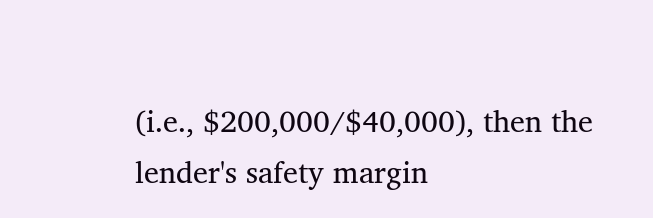(i.e., $200,000/$40,000), then the lender's safety margin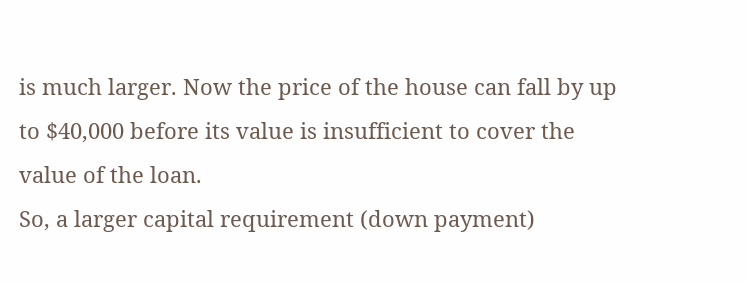is much larger. Now the price of the house can fall by up to $40,000 before its value is insufficient to cover the value of the loan.
So, a larger capital requirement (down payment)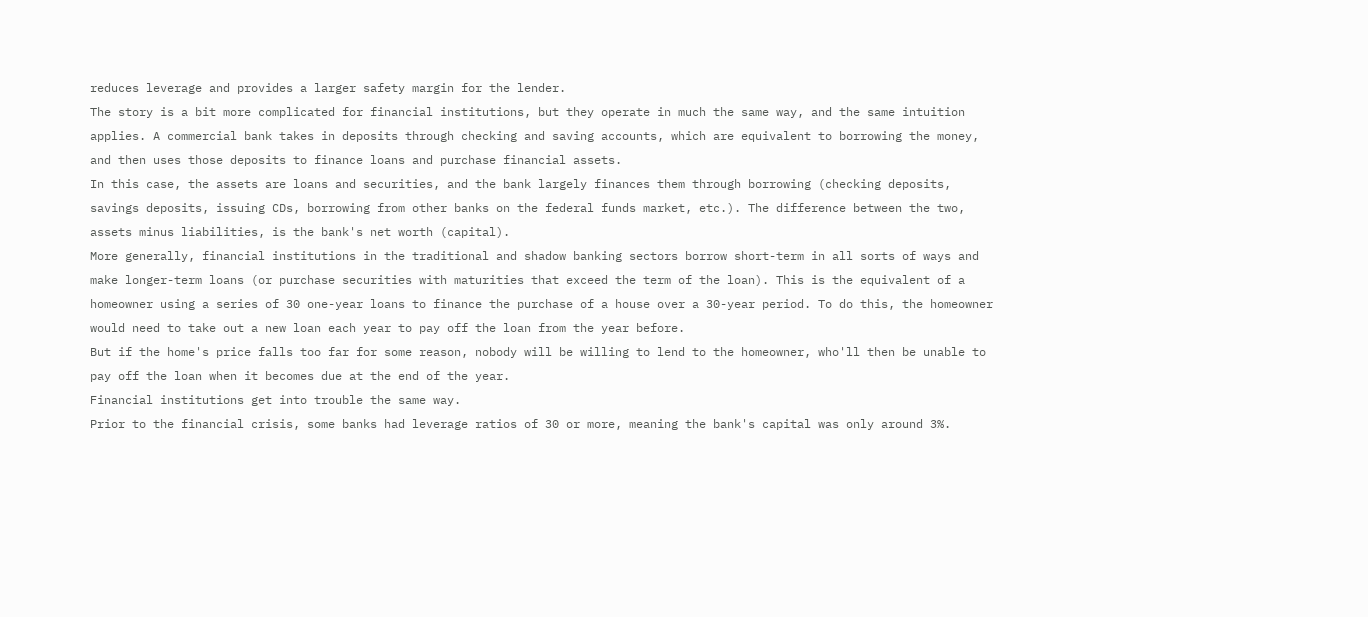reduces leverage and provides a larger safety margin for the lender.
The story is a bit more complicated for financial institutions, but they operate in much the same way, and the same intuition applies. A commercial bank takes in deposits through checking and saving accounts, which are equivalent to borrowing the money, and then uses those deposits to finance loans and purchase financial assets.
In this case, the assets are loans and securities, and the bank largely finances them through borrowing (checking deposits, savings deposits, issuing CDs, borrowing from other banks on the federal funds market, etc.). The difference between the two, assets minus liabilities, is the bank's net worth (capital).
More generally, financial institutions in the traditional and shadow banking sectors borrow short-term in all sorts of ways and make longer-term loans (or purchase securities with maturities that exceed the term of the loan). This is the equivalent of a homeowner using a series of 30 one-year loans to finance the purchase of a house over a 30-year period. To do this, the homeowner would need to take out a new loan each year to pay off the loan from the year before.
But if the home's price falls too far for some reason, nobody will be willing to lend to the homeowner, who'll then be unable to pay off the loan when it becomes due at the end of the year.
Financial institutions get into trouble the same way.
Prior to the financial crisis, some banks had leverage ratios of 30 or more, meaning the bank's capital was only around 3%.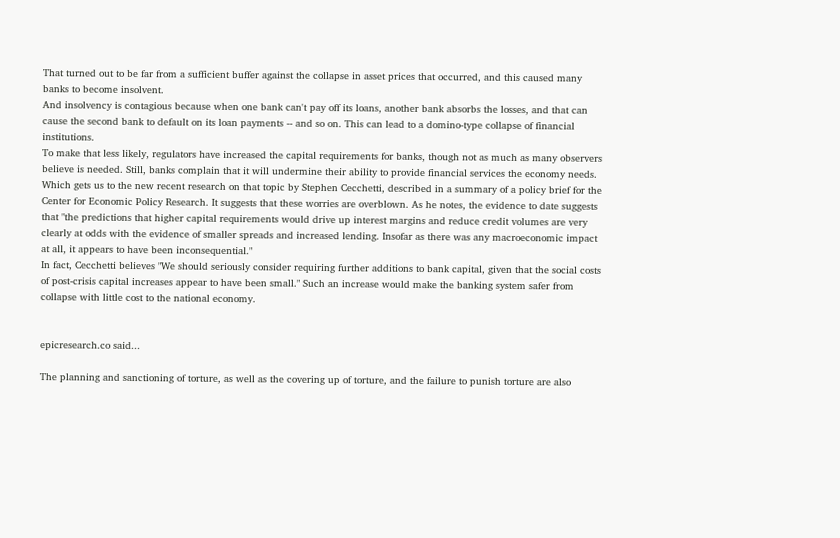That turned out to be far from a sufficient buffer against the collapse in asset prices that occurred, and this caused many banks to become insolvent.
And insolvency is contagious because when one bank can't pay off its loans, another bank absorbs the losses, and that can cause the second bank to default on its loan payments -- and so on. This can lead to a domino-type collapse of financial institutions.
To make that less likely, regulators have increased the capital requirements for banks, though not as much as many observers believe is needed. Still, banks complain that it will undermine their ability to provide financial services the economy needs.
Which gets us to the new recent research on that topic by Stephen Cecchetti, described in a summary of a policy brief for the Center for Economic Policy Research. It suggests that these worries are overblown. As he notes, the evidence to date suggests that "the predictions that higher capital requirements would drive up interest margins and reduce credit volumes are very clearly at odds with the evidence of smaller spreads and increased lending. Insofar as there was any macroeconomic impact at all, it appears to have been inconsequential."
In fact, Cecchetti believes "We should seriously consider requiring further additions to bank capital, given that the social costs of post-crisis capital increases appear to have been small." Such an increase would make the banking system safer from collapse with little cost to the national economy.


epicresearch.co said...

The planning and sanctioning of torture, as well as the covering up of torture, and the failure to punish torture are also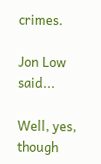crimes.

Jon Low said...

Well, yes, though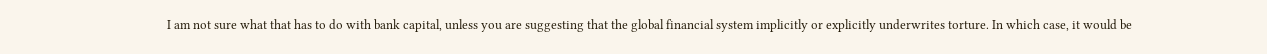I am not sure what that has to do with bank capital, unless you are suggesting that the global financial system implicitly or explicitly underwrites torture. In which case, it would be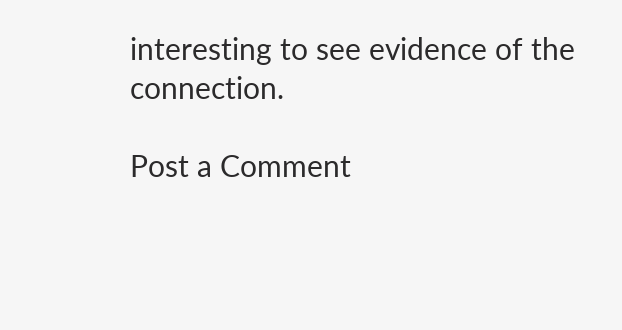interesting to see evidence of the connection.

Post a Comment